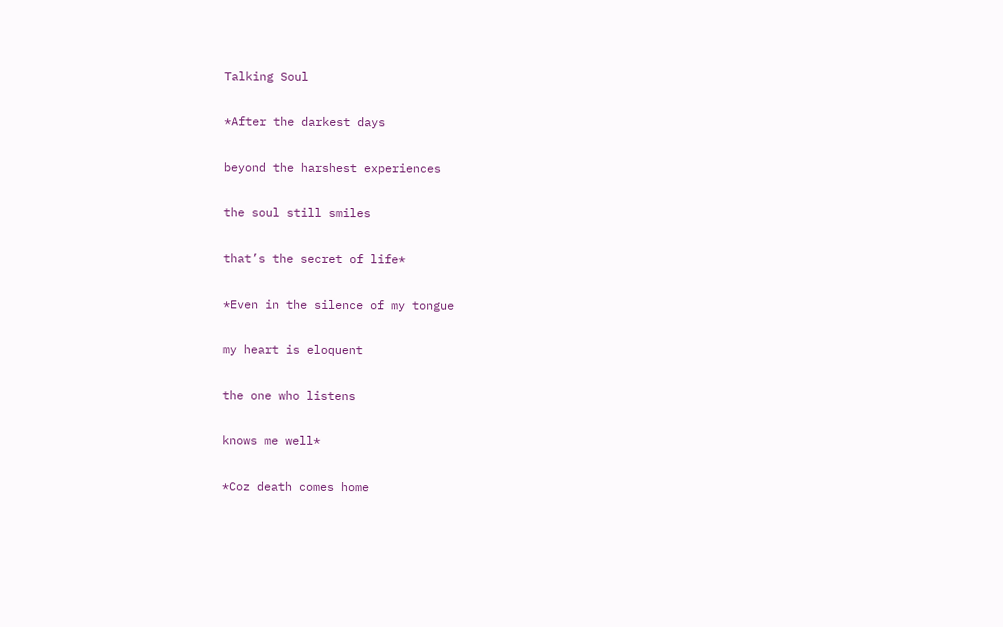Talking Soul

*After the darkest days

beyond the harshest experiences

the soul still smiles

that’s the secret of life*

*Even in the silence of my tongue

my heart is eloquent

the one who listens

knows me well*

*Coz death comes home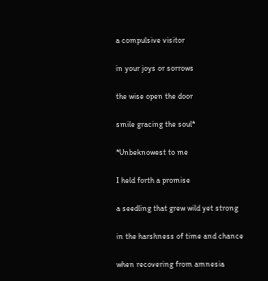a compulsive visitor

in your joys or sorrows

the wise open the door

smile gracing the soul*

*Unbeknowest to me

I held forth a promise

a seedling that grew wild yet strong

in the harshness of time and chance

when recovering from amnesia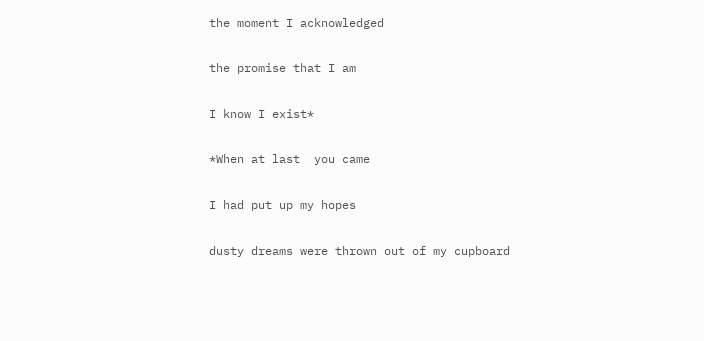the moment I acknowledged

the promise that I am

I know I exist*

*When at last  you came

I had put up my hopes

dusty dreams were thrown out of my cupboard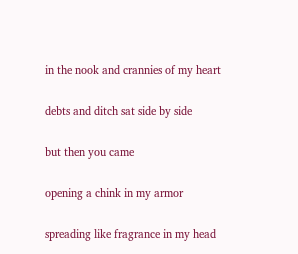in the nook and crannies of my heart

debts and ditch sat side by side

but then you came

opening a chink in my armor

spreading like fragrance in my head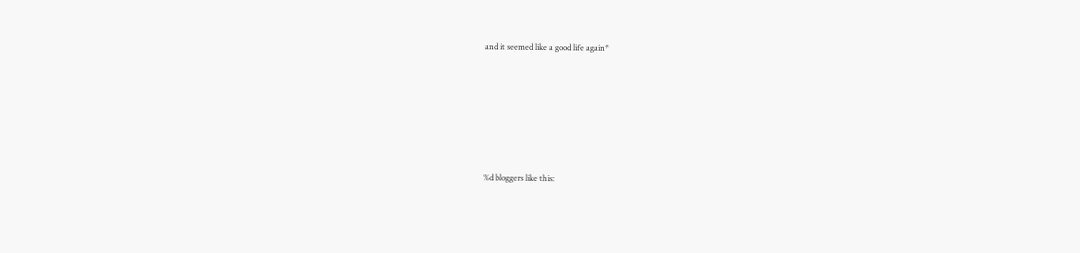and it seemed like a good life again*








%d bloggers like this: